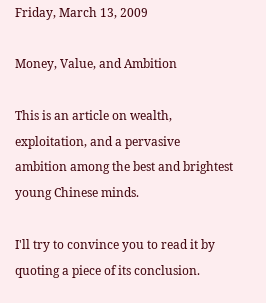Friday, March 13, 2009

Money, Value, and Ambition

This is an article on wealth, exploitation, and a pervasive ambition among the best and brightest young Chinese minds.

I'll try to convince you to read it by quoting a piece of its conclusion.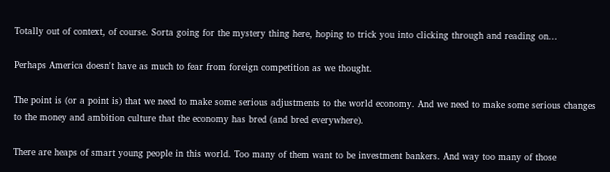Totally out of context, of course. Sorta going for the mystery thing here, hoping to trick you into clicking through and reading on...

Perhaps America doesn't have as much to fear from foreign competition as we thought.

The point is (or a point is) that we need to make some serious adjustments to the world economy. And we need to make some serious changes to the money and ambition culture that the economy has bred (and bred everywhere).

There are heaps of smart young people in this world. Too many of them want to be investment bankers. And way too many of those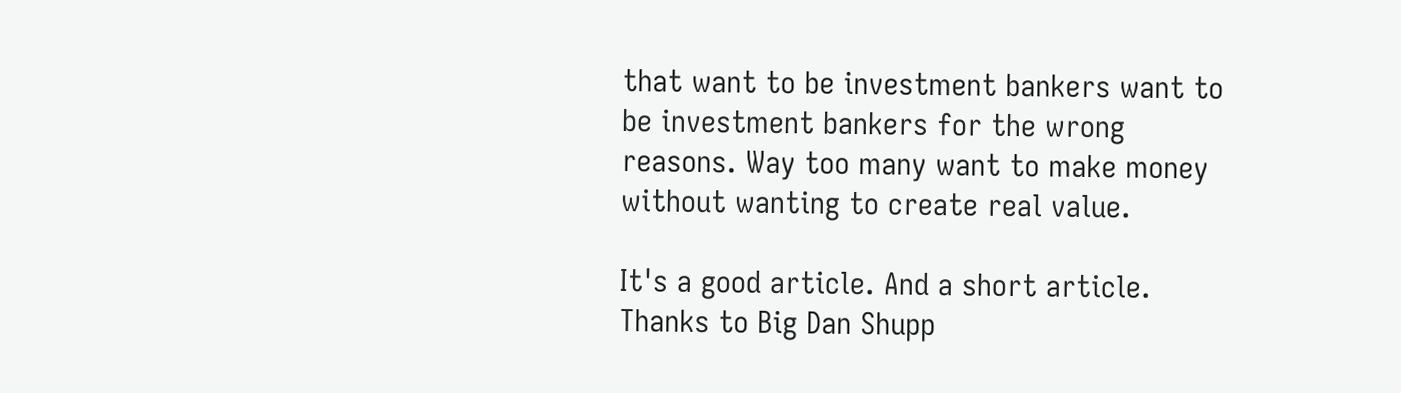that want to be investment bankers want to be investment bankers for the wrong reasons. Way too many want to make money without wanting to create real value.

It's a good article. And a short article. Thanks to Big Dan Shupp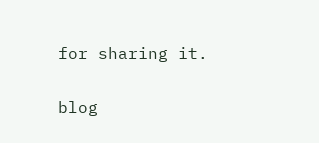for sharing it.

blog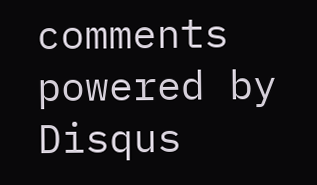comments powered by Disqus